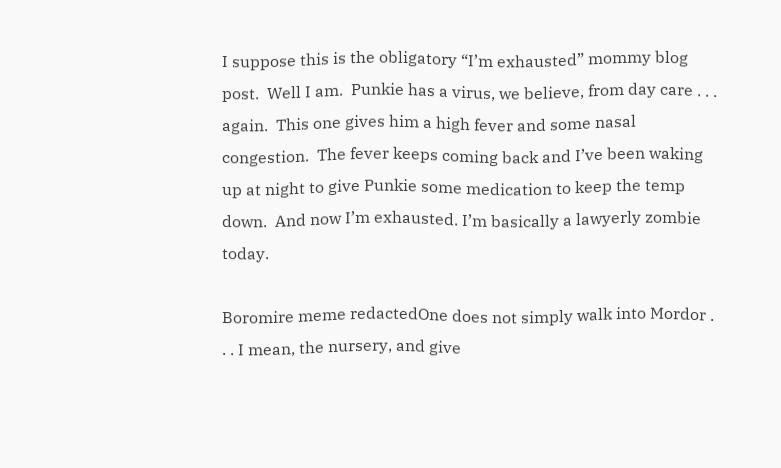I suppose this is the obligatory “I’m exhausted” mommy blog post.  Well I am.  Punkie has a virus, we believe, from day care . . . again.  This one gives him a high fever and some nasal congestion.  The fever keeps coming back and I’ve been waking up at night to give Punkie some medication to keep the temp down.  And now I’m exhausted. I’m basically a lawyerly zombie today.

Boromire meme redactedOne does not simply walk into Mordor . . . I mean, the nursery, and give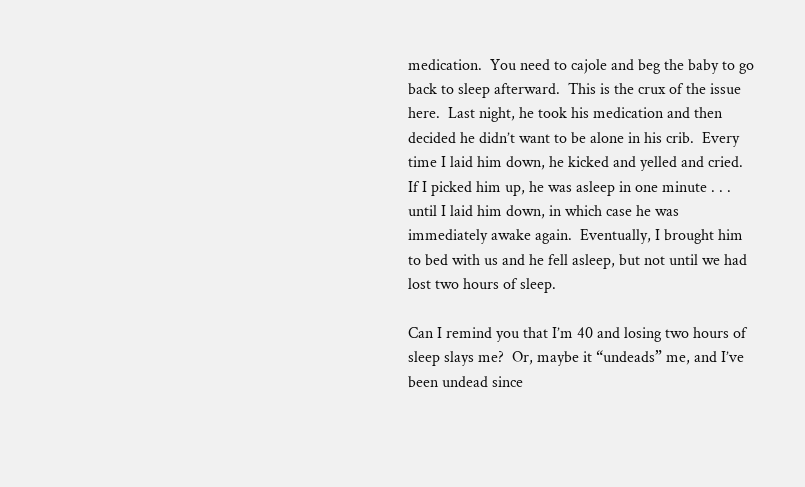medication.  You need to cajole and beg the baby to go back to sleep afterward.  This is the crux of the issue here.  Last night, he took his medication and then decided he didn’t want to be alone in his crib.  Every time I laid him down, he kicked and yelled and cried.  If I picked him up, he was asleep in one minute . . . until I laid him down, in which case he was immediately awake again.  Eventually, I brought him to bed with us and he fell asleep, but not until we had lost two hours of sleep.

Can I remind you that I’m 40 and losing two hours of sleep slays me?  Or, maybe it “undeads” me, and I’ve been undead since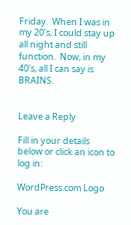Friday.  When I was in my 20’s, I could stay up all night and still function.  Now, in my 40’s, all I can say is BRAINS.


Leave a Reply

Fill in your details below or click an icon to log in:

WordPress.com Logo

You are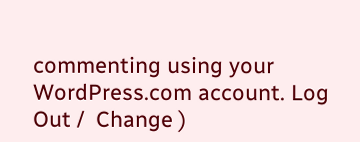commenting using your WordPress.com account. Log Out /  Change )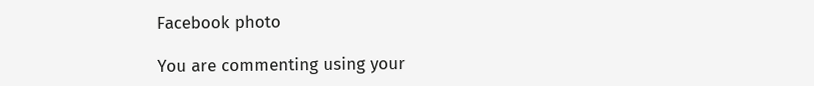Facebook photo

You are commenting using your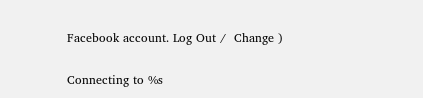Facebook account. Log Out /  Change )

Connecting to %s